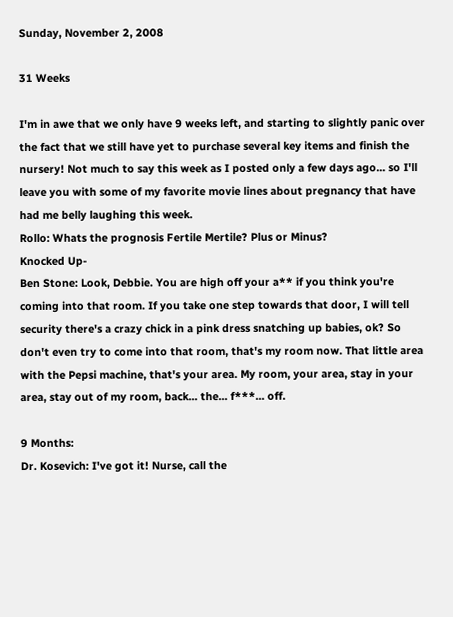Sunday, November 2, 2008

31 Weeks

I'm in awe that we only have 9 weeks left, and starting to slightly panic over the fact that we still have yet to purchase several key items and finish the nursery! Not much to say this week as I posted only a few days ago... so I'll leave you with some of my favorite movie lines about pregnancy that have had me belly laughing this week.
Rollo: Whats the prognosis Fertile Mertile? Plus or Minus?
Knocked Up-
Ben Stone: Look, Debbie. You are high off your a** if you think you're coming into that room. If you take one step towards that door, I will tell security there's a crazy chick in a pink dress snatching up babies, ok? So don't even try to come into that room, that's my room now. That little area with the Pepsi machine, that's your area. My room, your area, stay in your area, stay out of my room, back... the... f***... off.

9 Months:
Dr. Kosevich: I've got it! Nurse, call the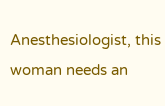Anesthesiologist, this woman needs an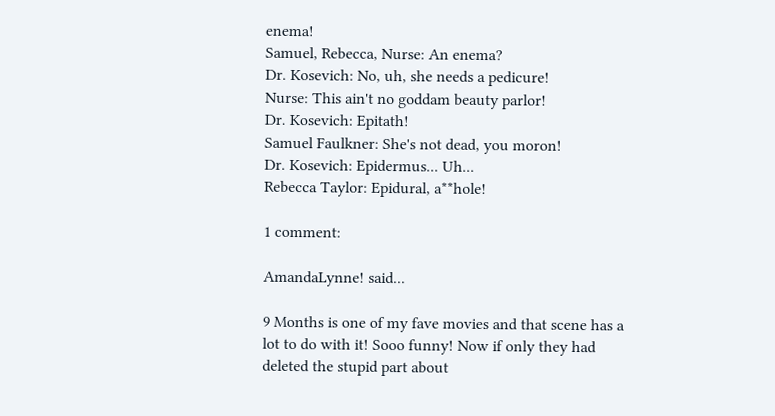enema!
Samuel, Rebecca, Nurse: An enema?
Dr. Kosevich: No, uh, she needs a pedicure!
Nurse: This ain't no goddam beauty parlor!
Dr. Kosevich: Epitath!
Samuel Faulkner: She's not dead, you moron!
Dr. Kosevich: Epidermus... Uh...
Rebecca Taylor: Epidural, a**hole!

1 comment:

AmandaLynne! said...

9 Months is one of my fave movies and that scene has a lot to do with it! Sooo funny! Now if only they had deleted the stupid part about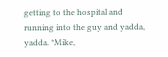getting to the hospital and running into the guy and yadda, yadda. *Mike,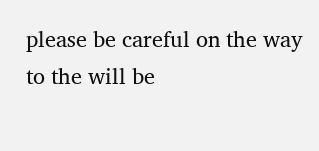please be careful on the way to the will be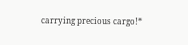carrying precious cargo!*